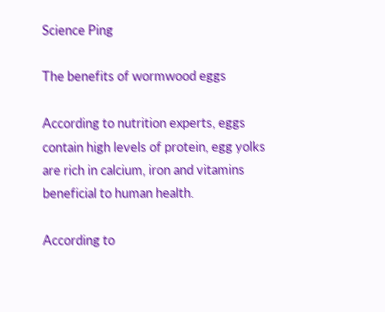Science Ping

The benefits of wormwood eggs

According to nutrition experts, eggs contain high levels of protein, egg yolks are rich in calcium, iron and vitamins beneficial to human health.

According to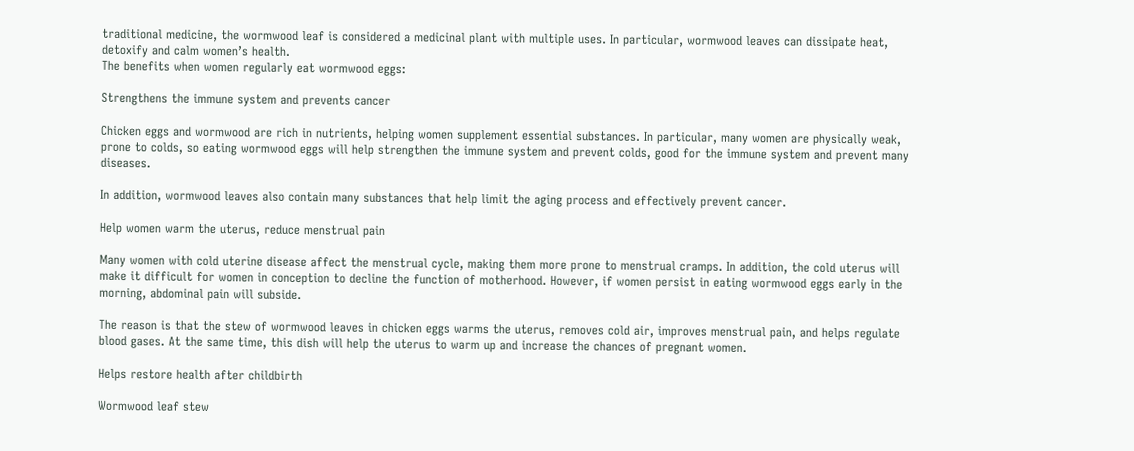traditional medicine, the wormwood leaf is considered a medicinal plant with multiple uses. In particular, wormwood leaves can dissipate heat, detoxify and calm women’s health.
The benefits when women regularly eat wormwood eggs:

Strengthens the immune system and prevents cancer

Chicken eggs and wormwood are rich in nutrients, helping women supplement essential substances. In particular, many women are physically weak, prone to colds, so eating wormwood eggs will help strengthen the immune system and prevent colds, good for the immune system and prevent many diseases.

In addition, wormwood leaves also contain many substances that help limit the aging process and effectively prevent cancer.

Help women warm the uterus, reduce menstrual pain

Many women with cold uterine disease affect the menstrual cycle, making them more prone to menstrual cramps. In addition, the cold uterus will make it difficult for women in conception to decline the function of motherhood. However, if women persist in eating wormwood eggs early in the morning, abdominal pain will subside.

The reason is that the stew of wormwood leaves in chicken eggs warms the uterus, removes cold air, improves menstrual pain, and helps regulate blood gases. At the same time, this dish will help the uterus to warm up and increase the chances of pregnant women.

Helps restore health after childbirth

Wormwood leaf stew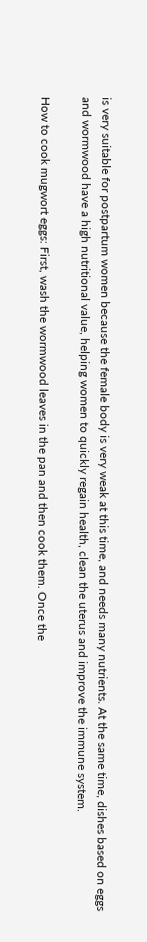is very suitable for postpartum women because the female body is very weak at this time, and needs many nutrients. At the same time, dishes based on eggs and wormwood have a high nutritional value, helping women to quickly regain health, clean the uterus and improve the immune system.

How to cook mugwort eggs: First, wash the wormwood leaves in the pan and then cook them. Once the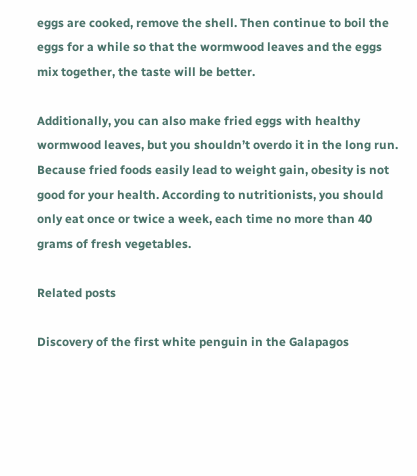eggs are cooked, remove the shell. Then continue to boil the eggs for a while so that the wormwood leaves and the eggs mix together, the taste will be better.

Additionally, you can also make fried eggs with healthy wormwood leaves, but you shouldn’t overdo it in the long run. Because fried foods easily lead to weight gain, obesity is not good for your health. According to nutritionists, you should only eat once or twice a week, each time no more than 40 grams of fresh vegetables.

Related posts

Discovery of the first white penguin in the Galapagos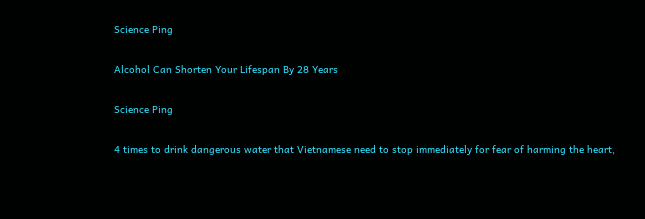Science Ping

Alcohol Can Shorten Your Lifespan By 28 Years

Science Ping

4 times to drink dangerous water that Vietnamese need to stop immediately for fear of harming the heart,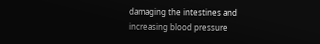damaging the intestines and increasing blood pressure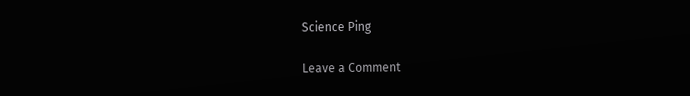Science Ping

Leave a Comment